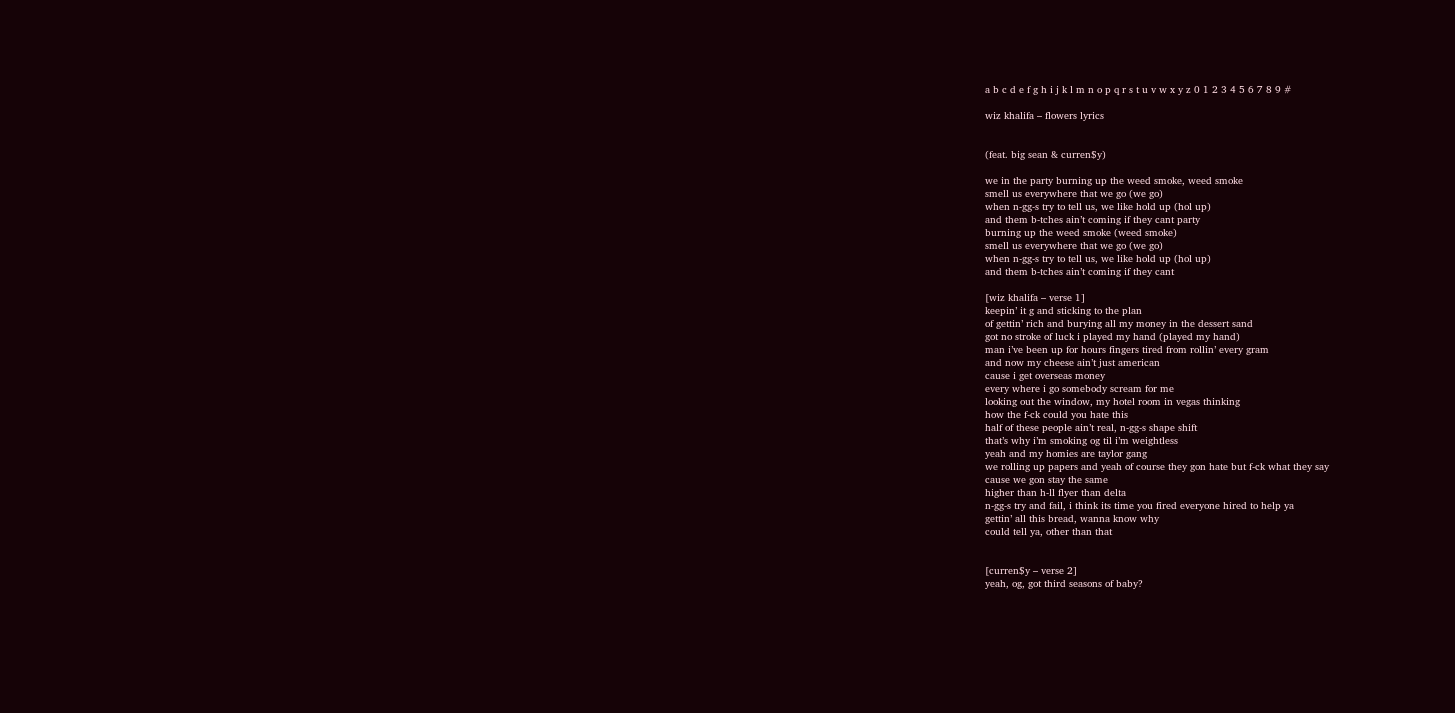a b c d e f g h i j k l m n o p q r s t u v w x y z 0 1 2 3 4 5 6 7 8 9 #

wiz khalifa – flowers lyrics


(feat. big sean & curren$y)

we in the party burning up the weed smoke, weed smoke
smell us everywhere that we go (we go)
when n-gg-s try to tell us, we like hold up (hol up)
and them b-tches ain’t coming if they cant party
burning up the weed smoke (weed smoke)
smell us everywhere that we go (we go)
when n-gg-s try to tell us, we like hold up (hol up)
and them b-tches ain’t coming if they cant

[wiz khalifa – verse 1]
keepin’ it g and sticking to the plan
of gettin’ rich and burying all my money in the dessert sand
got no stroke of luck i played my hand (played my hand)
man i’ve been up for hours fingers tired from rollin’ every gram
and now my cheese ain’t just american
cause i get overseas money
every where i go somebody scream for me
looking out the window, my hotel room in vegas thinking
how the f-ck could you hate this
half of these people ain’t real, n-gg-s shape shift
that’s why i’m smoking og til i’m weightless
yeah and my homies are taylor gang
we rolling up papers and yeah of course they gon hate but f-ck what they say
cause we gon stay the same
higher than h-ll flyer than delta
n-gg-s try and fail, i think its time you fired everyone hired to help ya
gettin’ all this bread, wanna know why
could tell ya, other than that


[curren$y – verse 2]
yeah, og, got third seasons of baby?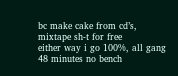bc make cake from cd’s, mixtape sh-t for free
either way i go 100%, all gang
48 minutes no bench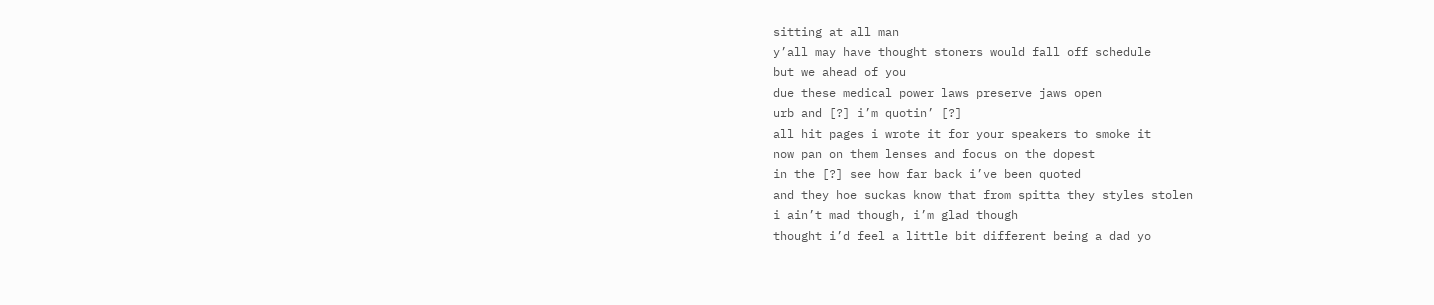sitting at all man
y’all may have thought stoners would fall off schedule
but we ahead of you
due these medical power laws preserve jaws open
urb and [?] i’m quotin’ [?]
all hit pages i wrote it for your speakers to smoke it
now pan on them lenses and focus on the dopest
in the [?] see how far back i’ve been quoted
and they hoe suckas know that from spitta they styles stolen
i ain’t mad though, i’m glad though
thought i’d feel a little bit different being a dad yo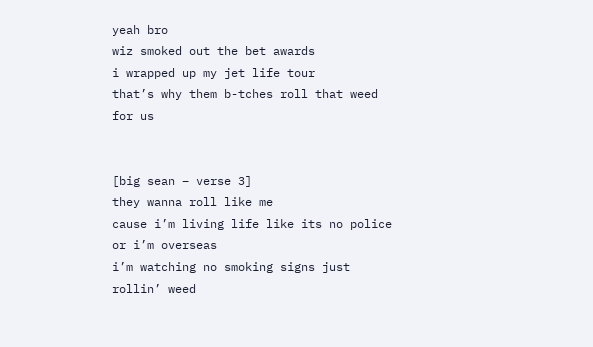yeah bro
wiz smoked out the bet awards
i wrapped up my jet life tour
that’s why them b-tches roll that weed for us


[big sean – verse 3]
they wanna roll like me
cause i’m living life like its no police
or i’m overseas
i’m watching no smoking signs just rollin’ weed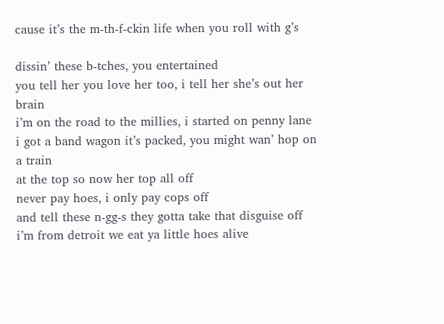cause it’s the m-th-f-ckin life when you roll with g’s

dissin’ these b-tches, you entertained
you tell her you love her too, i tell her she’s out her brain
i’m on the road to the millies, i started on penny lane
i got a band wagon it’s packed, you might wan’ hop on a train
at the top so now her top all off
never pay hoes, i only pay cops off
and tell these n-gg-s they gotta take that disguise off
i’m from detroit we eat ya little hoes alive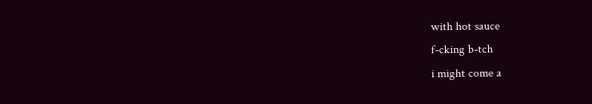with hot sauce
f-cking b-tch
i might come a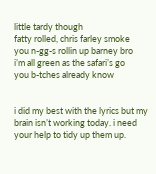little tardy though
fatty rolled, chris farley smoke
you n-gg-s rollin up barney bro
i’m all green as the safari’s go
you b-tches already know


i did my best with the lyrics but my brain isn’t working today. i need your help to tidy up them up.